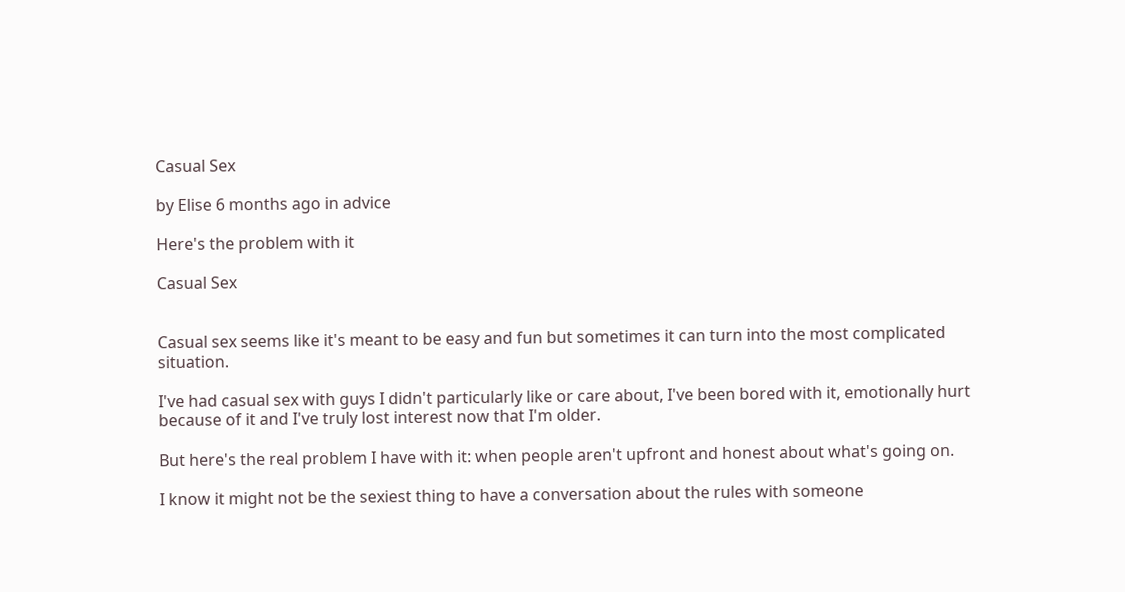Casual Sex

by Elise 6 months ago in advice

Here's the problem with it

Casual Sex


Casual sex seems like it's meant to be easy and fun but sometimes it can turn into the most complicated situation.

I've had casual sex with guys I didn't particularly like or care about, I've been bored with it, emotionally hurt because of it and I've truly lost interest now that I'm older.

But here's the real problem I have with it: when people aren't upfront and honest about what's going on.

I know it might not be the sexiest thing to have a conversation about the rules with someone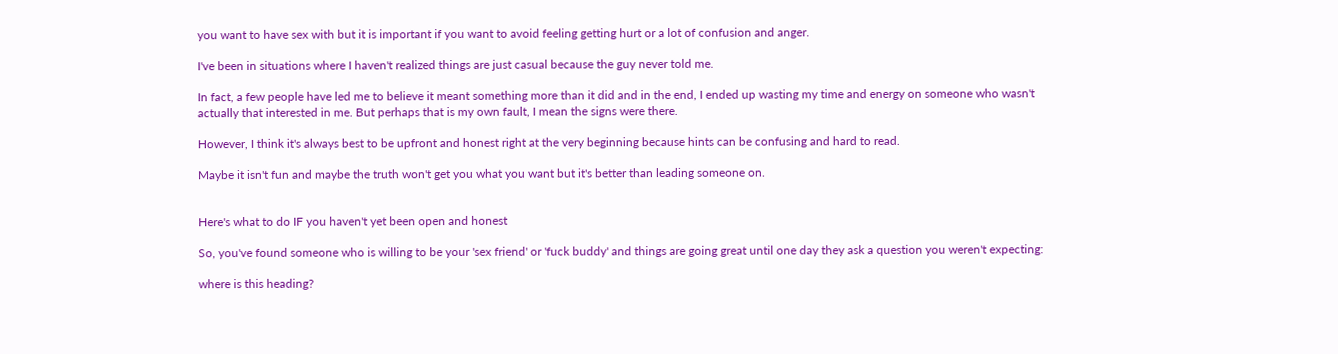you want to have sex with but it is important if you want to avoid feeling getting hurt or a lot of confusion and anger.

I've been in situations where I haven't realized things are just casual because the guy never told me.

In fact, a few people have led me to believe it meant something more than it did and in the end, I ended up wasting my time and energy on someone who wasn't actually that interested in me. But perhaps that is my own fault, I mean the signs were there.

However, I think it's always best to be upfront and honest right at the very beginning because hints can be confusing and hard to read.

Maybe it isn't fun and maybe the truth won't get you what you want but it's better than leading someone on.


Here's what to do IF you haven't yet been open and honest

So, you've found someone who is willing to be your 'sex friend' or 'fuck buddy' and things are going great until one day they ask a question you weren't expecting:

where is this heading?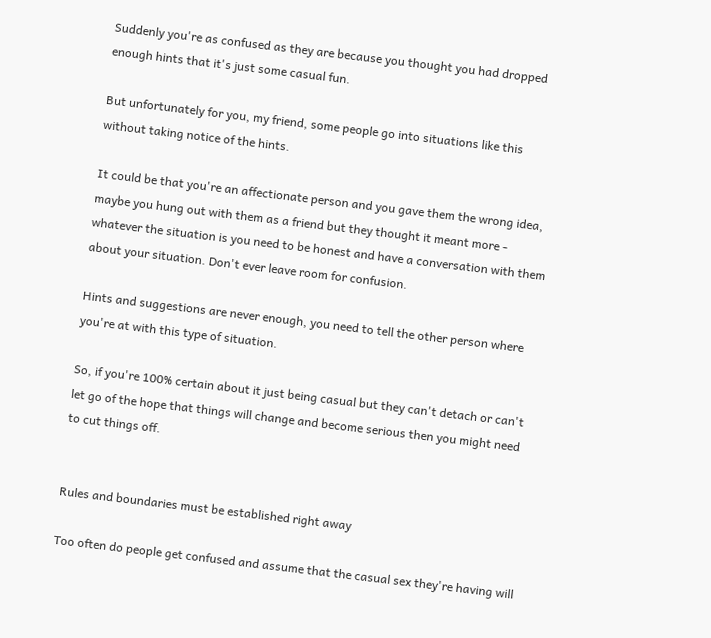Suddenly you're as confused as they are because you thought you had dropped enough hints that it's just some casual fun.

But unfortunately for you, my friend, some people go into situations like this without taking notice of the hints.

It could be that you're an affectionate person and you gave them the wrong idea, maybe you hung out with them as a friend but they thought it meant more - whatever the situation is you need to be honest and have a conversation with them about your situation. Don't ever leave room for confusion.

Hints and suggestions are never enough, you need to tell the other person where you're at with this type of situation.

So, if you're 100% certain about it just being casual but they can't detach or can't let go of the hope that things will change and become serious then you might need to cut things off.


Rules and boundaries must be established right away

Too often do people get confused and assume that the casual sex they're having will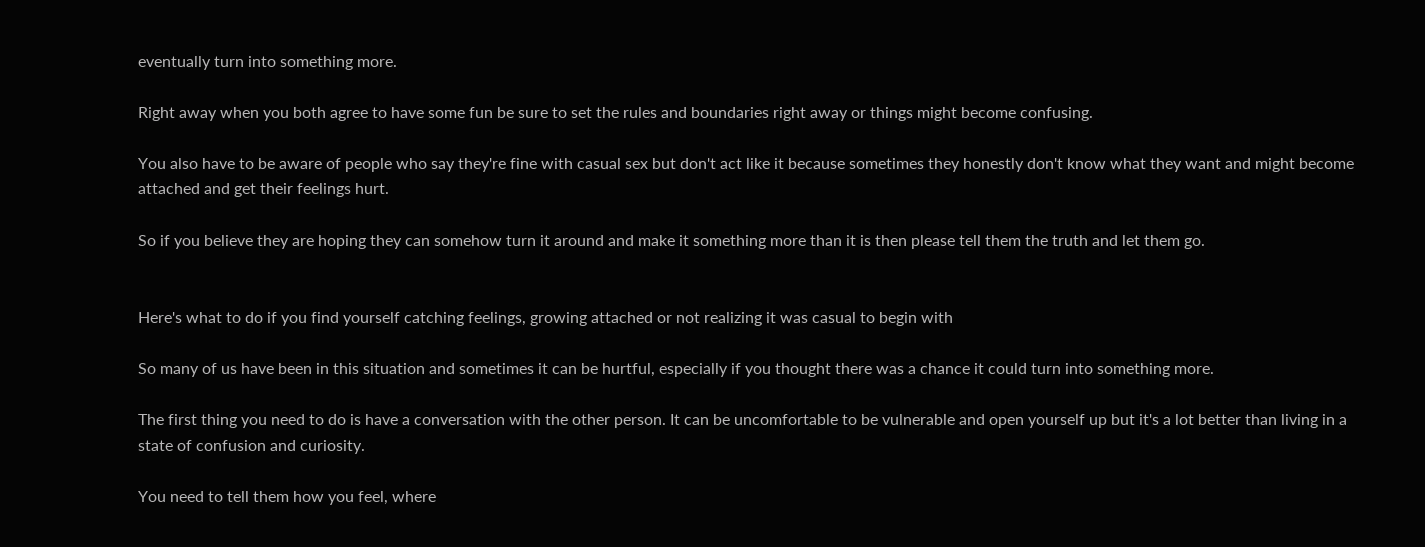eventually turn into something more.

Right away when you both agree to have some fun be sure to set the rules and boundaries right away or things might become confusing.

You also have to be aware of people who say they're fine with casual sex but don't act like it because sometimes they honestly don't know what they want and might become attached and get their feelings hurt.

So if you believe they are hoping they can somehow turn it around and make it something more than it is then please tell them the truth and let them go.


Here's what to do if you find yourself catching feelings, growing attached or not realizing it was casual to begin with

So many of us have been in this situation and sometimes it can be hurtful, especially if you thought there was a chance it could turn into something more.

The first thing you need to do is have a conversation with the other person. It can be uncomfortable to be vulnerable and open yourself up but it's a lot better than living in a state of confusion and curiosity.

You need to tell them how you feel, where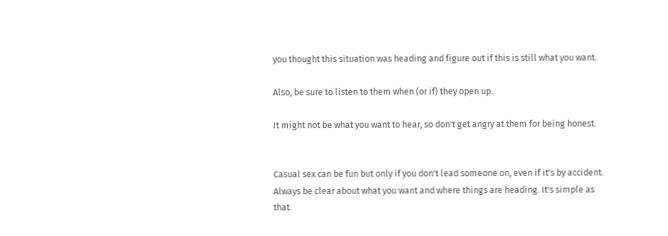you thought this situation was heading and figure out if this is still what you want.

Also, be sure to listen to them when (or if) they open up.

It might not be what you want to hear, so don't get angry at them for being honest.


Casual sex can be fun but only if you don't lead someone on, even if it's by accident. Always be clear about what you want and where things are heading. It's simple as that.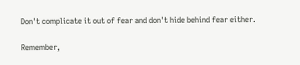Don't complicate it out of fear and don't hide behind fear either.

Remember,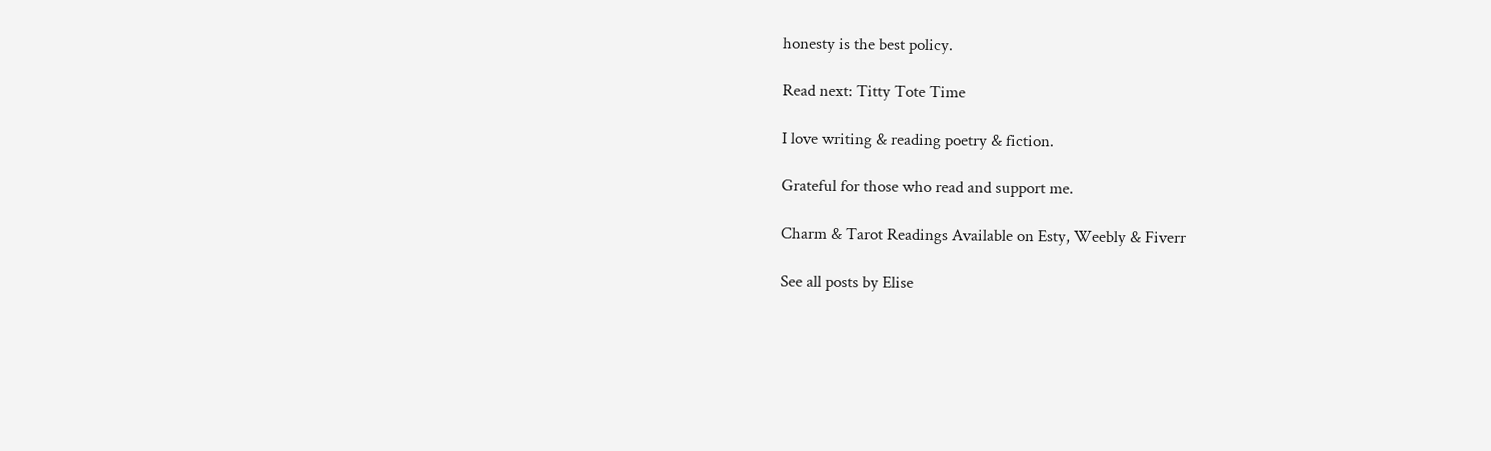honesty is the best policy.

Read next: Titty Tote Time

I love writing & reading poetry & fiction.

Grateful for those who read and support me.

Charm & Tarot Readings Available on Esty, Weebly & Fiverr

See all posts by Elise